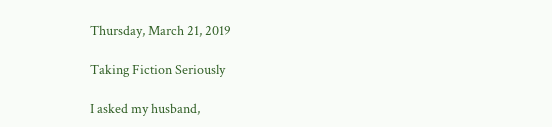Thursday, March 21, 2019

Taking Fiction Seriously

I asked my husband,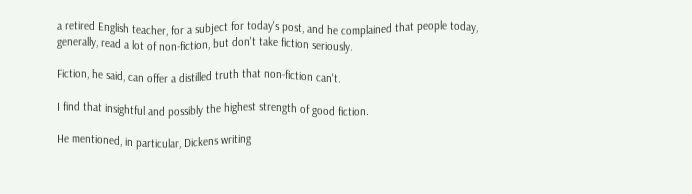a retired English teacher, for a subject for today's post, and he complained that people today, generally, read a lot of non-fiction, but don't take fiction seriously.

Fiction, he said, can offer a distilled truth that non-fiction can't.

I find that insightful and possibly the highest strength of good fiction.

He mentioned, in particular, Dickens writing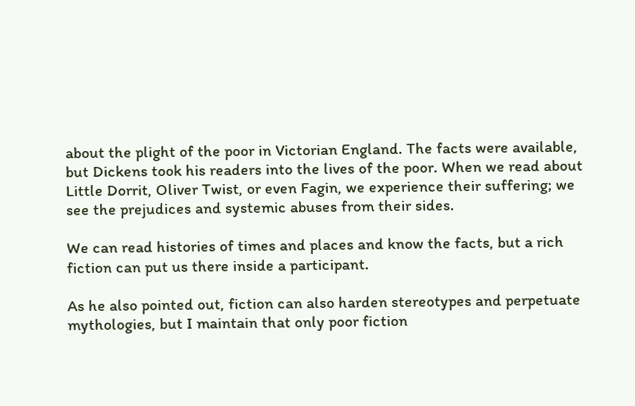about the plight of the poor in Victorian England. The facts were available, but Dickens took his readers into the lives of the poor. When we read about Little Dorrit, Oliver Twist, or even Fagin, we experience their suffering; we see the prejudices and systemic abuses from their sides.

We can read histories of times and places and know the facts, but a rich fiction can put us there inside a participant.

As he also pointed out, fiction can also harden stereotypes and perpetuate mythologies, but I maintain that only poor fiction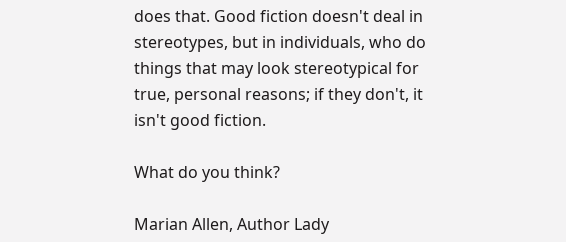does that. Good fiction doesn't deal in stereotypes, but in individuals, who do things that may look stereotypical for true, personal reasons; if they don't, it isn't good fiction.

What do you think?

Marian Allen, Author Lady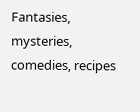Fantasies, mysteries, comedies, recipes